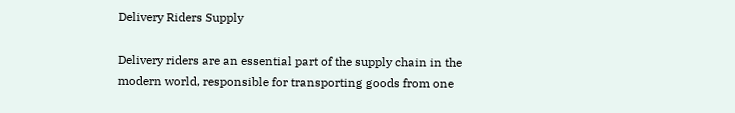Delivery Riders Supply

Delivery riders are an essential part of the supply chain in the modern world, responsible for transporting goods from one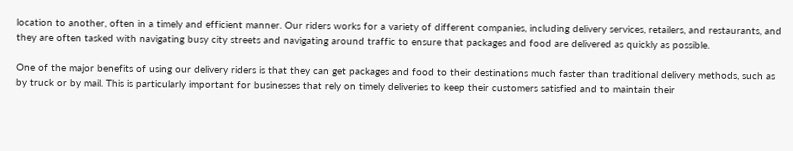location to another, often in a timely and efficient manner. Our riders works for a variety of different companies, including delivery services, retailers, and restaurants, and they are often tasked with navigating busy city streets and navigating around traffic to ensure that packages and food are delivered as quickly as possible.

One of the major benefits of using our delivery riders is that they can get packages and food to their destinations much faster than traditional delivery methods, such as by truck or by mail. This is particularly important for businesses that rely on timely deliveries to keep their customers satisfied and to maintain their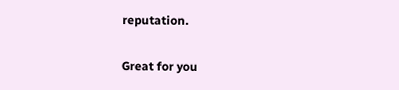reputation.

Great for you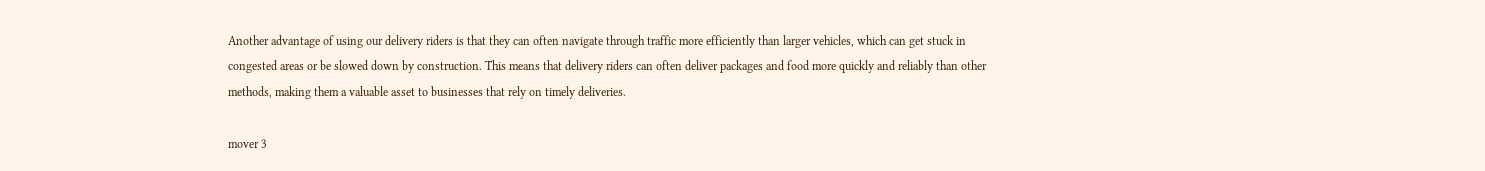Another advantage of using our delivery riders is that they can often navigate through traffic more efficiently than larger vehicles, which can get stuck in congested areas or be slowed down by construction. This means that delivery riders can often deliver packages and food more quickly and reliably than other methods, making them a valuable asset to businesses that rely on timely deliveries.

mover 3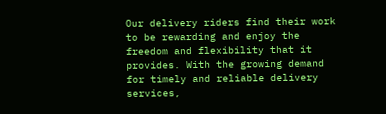Our delivery riders find their work to be rewarding and enjoy the freedom and flexibility that it provides. With the growing demand for timely and reliable delivery services,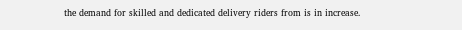the demand for skilled and dedicated delivery riders from is in increase.